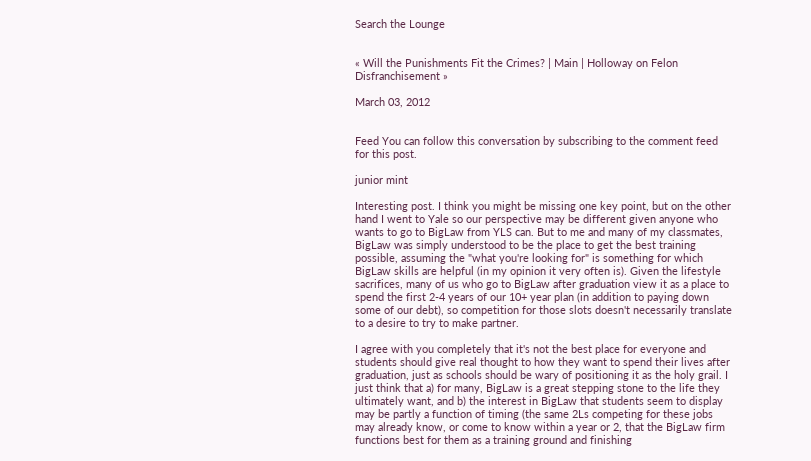Search the Lounge


« Will the Punishments Fit the Crimes? | Main | Holloway on Felon Disfranchisement »

March 03, 2012


Feed You can follow this conversation by subscribing to the comment feed for this post.

junior mint

Interesting post. I think you might be missing one key point, but on the other hand I went to Yale so our perspective may be different given anyone who wants to go to BigLaw from YLS can. But to me and many of my classmates, BigLaw was simply understood to be the place to get the best training possible, assuming the "what you're looking for" is something for which BigLaw skills are helpful (in my opinion it very often is). Given the lifestyle sacrifices, many of us who go to BigLaw after graduation view it as a place to spend the first 2-4 years of our 10+ year plan (in addition to paying down some of our debt), so competition for those slots doesn't necessarily translate to a desire to try to make partner.

I agree with you completely that it's not the best place for everyone and students should give real thought to how they want to spend their lives after graduation, just as schools should be wary of positioning it as the holy grail. I just think that a) for many, BigLaw is a great stepping stone to the life they ultimately want, and b) the interest in BigLaw that students seem to display may be partly a function of timing (the same 2Ls competing for these jobs may already know, or come to know within a year or 2, that the BigLaw firm functions best for them as a training ground and finishing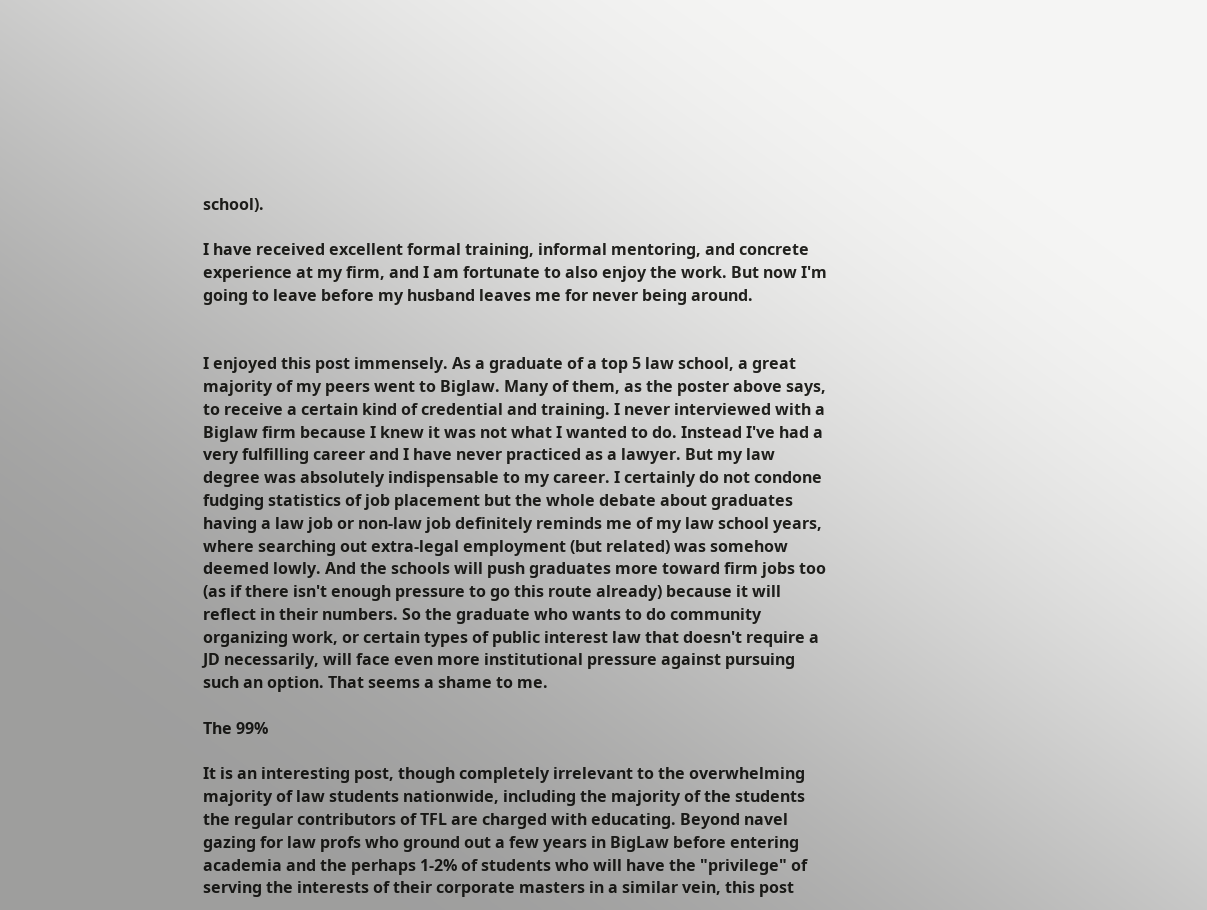school).

I have received excellent formal training, informal mentoring, and concrete experience at my firm, and I am fortunate to also enjoy the work. But now I'm going to leave before my husband leaves me for never being around.


I enjoyed this post immensely. As a graduate of a top 5 law school, a great majority of my peers went to Biglaw. Many of them, as the poster above says, to receive a certain kind of credential and training. I never interviewed with a Biglaw firm because I knew it was not what I wanted to do. Instead I've had a very fulfilling career and I have never practiced as a lawyer. But my law degree was absolutely indispensable to my career. I certainly do not condone fudging statistics of job placement but the whole debate about graduates having a law job or non-law job definitely reminds me of my law school years, where searching out extra-legal employment (but related) was somehow deemed lowly. And the schools will push graduates more toward firm jobs too (as if there isn't enough pressure to go this route already) because it will reflect in their numbers. So the graduate who wants to do community organizing work, or certain types of public interest law that doesn't require a JD necessarily, will face even more institutional pressure against pursuing such an option. That seems a shame to me.

The 99%

It is an interesting post, though completely irrelevant to the overwhelming majority of law students nationwide, including the majority of the students the regular contributors of TFL are charged with educating. Beyond navel gazing for law profs who ground out a few years in BigLaw before entering academia and the perhaps 1-2% of students who will have the "privilege" of serving the interests of their corporate masters in a similar vein, this post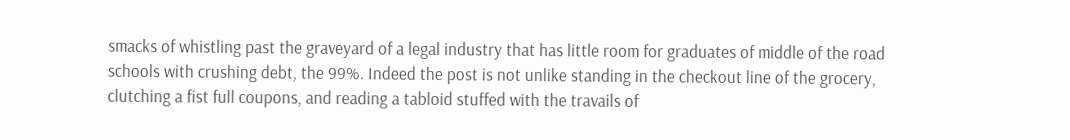smacks of whistling past the graveyard of a legal industry that has little room for graduates of middle of the road schools with crushing debt, the 99%. Indeed the post is not unlike standing in the checkout line of the grocery, clutching a fist full coupons, and reading a tabloid stuffed with the travails of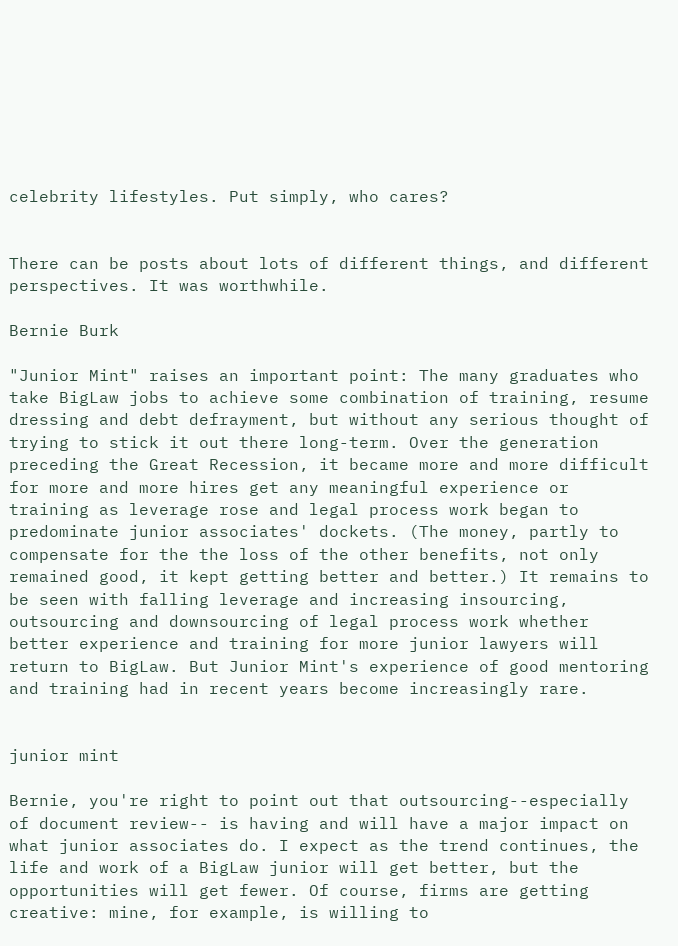celebrity lifestyles. Put simply, who cares?


There can be posts about lots of different things, and different perspectives. It was worthwhile.

Bernie Burk

"Junior Mint" raises an important point: The many graduates who take BigLaw jobs to achieve some combination of training, resume dressing and debt defrayment, but without any serious thought of trying to stick it out there long-term. Over the generation preceding the Great Recession, it became more and more difficult for more and more hires get any meaningful experience or training as leverage rose and legal process work began to predominate junior associates' dockets. (The money, partly to compensate for the the loss of the other benefits, not only remained good, it kept getting better and better.) It remains to be seen with falling leverage and increasing insourcing, outsourcing and downsourcing of legal process work whether better experience and training for more junior lawyers will return to BigLaw. But Junior Mint's experience of good mentoring and training had in recent years become increasingly rare.


junior mint

Bernie, you're right to point out that outsourcing--especially of document review-- is having and will have a major impact on what junior associates do. I expect as the trend continues, the life and work of a BigLaw junior will get better, but the opportunities will get fewer. Of course, firms are getting creative: mine, for example, is willing to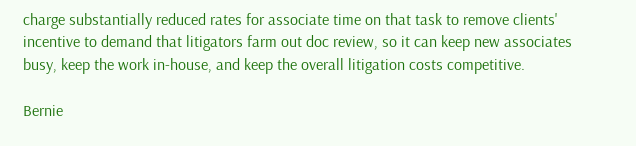charge substantially reduced rates for associate time on that task to remove clients' incentive to demand that litigators farm out doc review, so it can keep new associates busy, keep the work in-house, and keep the overall litigation costs competitive.

Bernie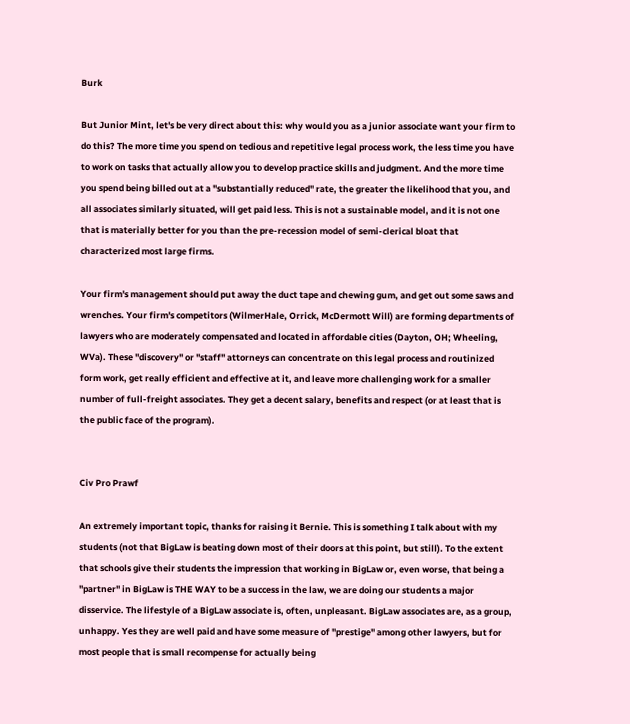Burk

But Junior Mint, let's be very direct about this: why would you as a junior associate want your firm to do this? The more time you spend on tedious and repetitive legal process work, the less time you have to work on tasks that actually allow you to develop practice skills and judgment. And the more time you spend being billed out at a "substantially reduced" rate, the greater the likelihood that you, and all associates similarly situated, will get paid less. This is not a sustainable model, and it is not one that is materially better for you than the pre-recession model of semi-clerical bloat that characterized most large firms.

Your firm's management should put away the duct tape and chewing gum, and get out some saws and wrenches. Your firm's competitors (WilmerHale, Orrick, McDermott Will) are forming departments of lawyers who are moderately compensated and located in affordable cities (Dayton, OH; Wheeling, WVa). These "discovery" or "staff" attorneys can concentrate on this legal process and routinized form work, get really efficient and effective at it, and leave more challenging work for a smaller number of full-freight associates. They get a decent salary, benefits and respect (or at least that is the public face of the program).


Civ Pro Prawf

An extremely important topic, thanks for raising it Bernie. This is something I talk about with my students (not that BigLaw is beating down most of their doors at this point, but still). To the extent that schools give their students the impression that working in BigLaw or, even worse, that being a "partner" in BigLaw is THE WAY to be a success in the law, we are doing our students a major disservice. The lifestyle of a BigLaw associate is, often, unpleasant. BigLaw associates are, as a group, unhappy. Yes they are well paid and have some measure of "prestige" among other lawyers, but for most people that is small recompense for actually being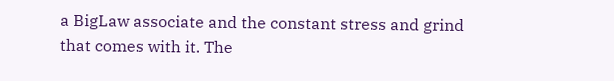a BigLaw associate and the constant stress and grind that comes with it. The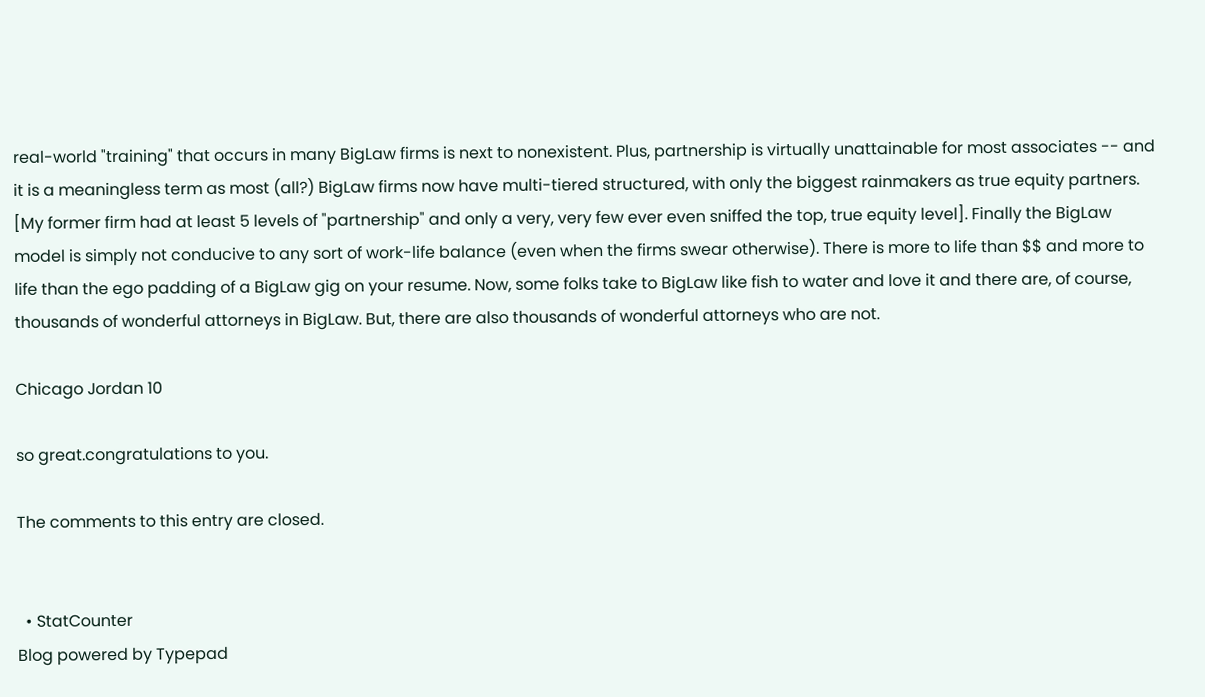real-world "training" that occurs in many BigLaw firms is next to nonexistent. Plus, partnership is virtually unattainable for most associates -- and it is a meaningless term as most (all?) BigLaw firms now have multi-tiered structured, with only the biggest rainmakers as true equity partners. [My former firm had at least 5 levels of "partnership" and only a very, very few ever even sniffed the top, true equity level]. Finally the BigLaw model is simply not conducive to any sort of work-life balance (even when the firms swear otherwise). There is more to life than $$ and more to life than the ego padding of a BigLaw gig on your resume. Now, some folks take to BigLaw like fish to water and love it and there are, of course, thousands of wonderful attorneys in BigLaw. But, there are also thousands of wonderful attorneys who are not.

Chicago Jordan 10

so great.congratulations to you.

The comments to this entry are closed.


  • StatCounter
Blog powered by Typepad